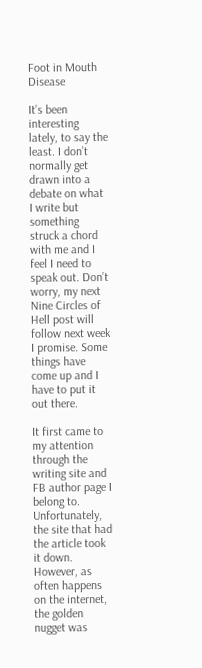Foot in Mouth Disease

It’s been interesting lately, to say the least. I don’t normally get drawn into a debate on what I write but something struck a chord with me and I feel I need to speak out. Don’t worry, my next Nine Circles of Hell post will follow next week I promise. Some things have come up and I have to put it out there.

It first came to my attention through the writing site and FB author page I belong to. Unfortunately, the site that had the article took it down. However, as often happens on the internet, the golden nugget was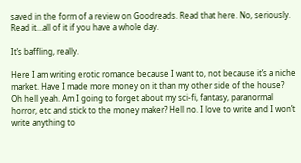saved in the form of a review on Goodreads. Read that here. No, seriously. Read it…all of it if you have a whole day.

It’s baffling, really.

Here I am writing erotic romance because I want to, not because it’s a niche market. Have I made more money on it than my other side of the house? Oh hell yeah. Am I going to forget about my sci-fi, fantasy, paranormal horror, etc and stick to the money maker? Hell no. I love to write and I won’t write anything to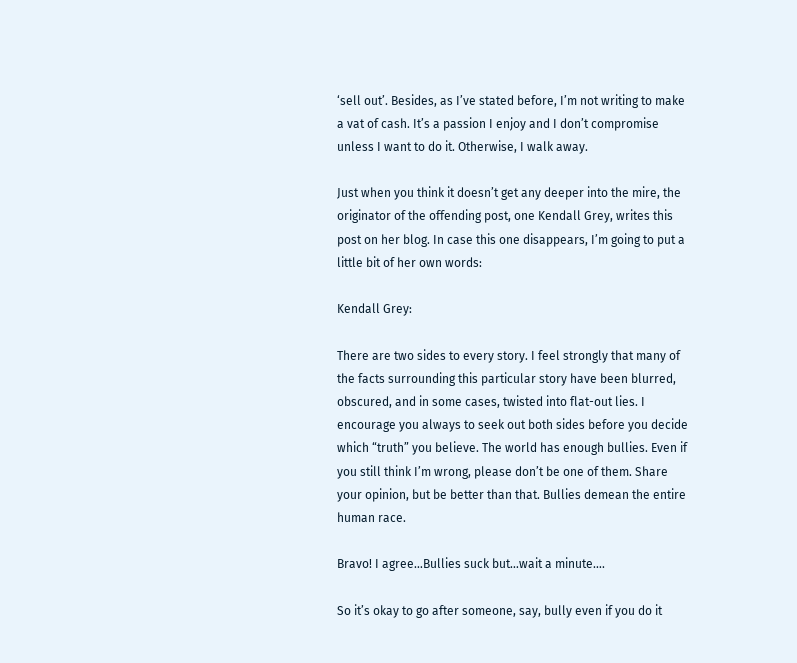‘sell out’. Besides, as I’ve stated before, I’m not writing to make a vat of cash. It’s a passion I enjoy and I don’t compromise unless I want to do it. Otherwise, I walk away.

Just when you think it doesn’t get any deeper into the mire, the originator of the offending post, one Kendall Grey, writes this post on her blog. In case this one disappears, I’m going to put a little bit of her own words:

Kendall Grey:

There are two sides to every story. I feel strongly that many of the facts surrounding this particular story have been blurred, obscured, and in some cases, twisted into flat-out lies. I encourage you always to seek out both sides before you decide which “truth” you believe. The world has enough bullies. Even if you still think I’m wrong, please don’t be one of them. Share your opinion, but be better than that. Bullies demean the entire human race.

Bravo! I agree…Bullies suck but…wait a minute….

So it’s okay to go after someone, say, bully even if you do it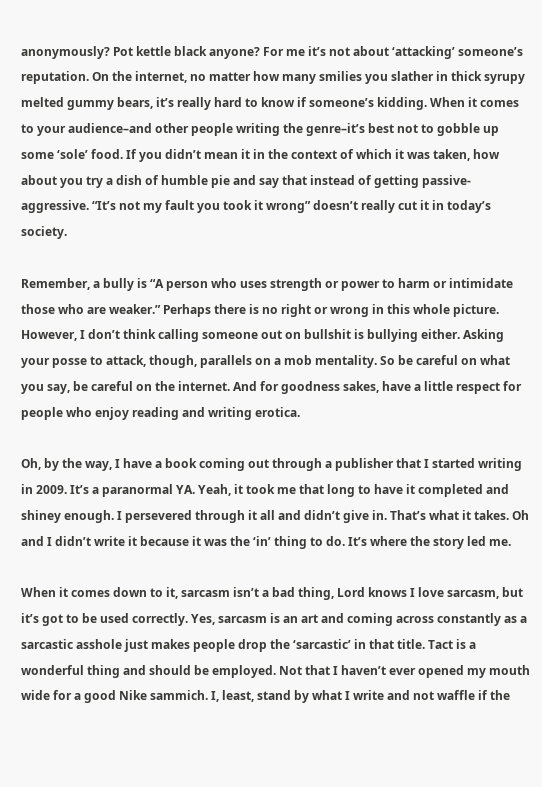anonymously? Pot kettle black anyone? For me it’s not about ‘attacking’ someone’s reputation. On the internet, no matter how many smilies you slather in thick syrupy melted gummy bears, it’s really hard to know if someone’s kidding. When it comes to your audience–and other people writing the genre–it’s best not to gobble up some ‘sole’ food. If you didn’t mean it in the context of which it was taken, how about you try a dish of humble pie and say that instead of getting passive-aggressive. “It’s not my fault you took it wrong” doesn’t really cut it in today’s society.

Remember, a bully is “A person who uses strength or power to harm or intimidate those who are weaker.” Perhaps there is no right or wrong in this whole picture. However, I don’t think calling someone out on bullshit is bullying either. Asking your posse to attack, though, parallels on a mob mentality. So be careful on what you say, be careful on the internet. And for goodness sakes, have a little respect for people who enjoy reading and writing erotica.

Oh, by the way, I have a book coming out through a publisher that I started writing in 2009. It’s a paranormal YA. Yeah, it took me that long to have it completed and shiney enough. I persevered through it all and didn’t give in. That’s what it takes. Oh and I didn’t write it because it was the ‘in’ thing to do. It’s where the story led me.

When it comes down to it, sarcasm isn’t a bad thing, Lord knows I love sarcasm, but it’s got to be used correctly. Yes, sarcasm is an art and coming across constantly as a sarcastic asshole just makes people drop the ‘sarcastic’ in that title. Tact is a wonderful thing and should be employed. Not that I haven’t ever opened my mouth wide for a good Nike sammich. I, least, stand by what I write and not waffle if the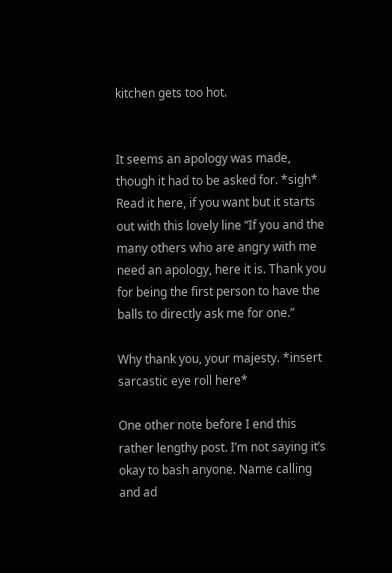kitchen gets too hot.


It seems an apology was made, though it had to be asked for. *sigh* Read it here, if you want but it starts out with this lovely line “If you and the many others who are angry with me need an apology, here it is. Thank you for being the first person to have the balls to directly ask me for one.”

Why thank you, your majesty. *insert sarcastic eye roll here*

One other note before I end this rather lengthy post. I’m not saying it’s okay to bash anyone. Name calling and ad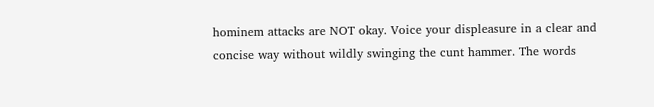hominem attacks are NOT okay. Voice your displeasure in a clear and concise way without wildly swinging the cunt hammer. The words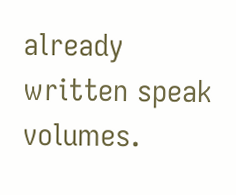already written speak volumes.